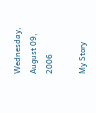Wednesday, August 09, 2006

My Story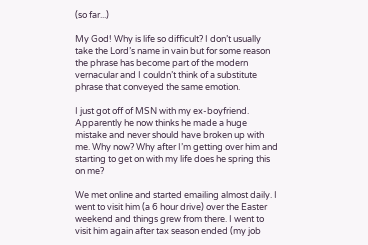(so far...)

My God! Why is life so difficult? I don’t usually take the Lord’s name in vain but for some reason the phrase has become part of the modern vernacular and I couldn’t think of a substitute phrase that conveyed the same emotion.

I just got off of MSN with my ex-boyfriend. Apparently he now thinks he made a huge mistake and never should have broken up with me. Why now? Why after I’m getting over him and starting to get on with my life does he spring this on me?

We met online and started emailing almost daily. I went to visit him (a 6 hour drive) over the Easter weekend and things grew from there. I went to visit him again after tax season ended (my job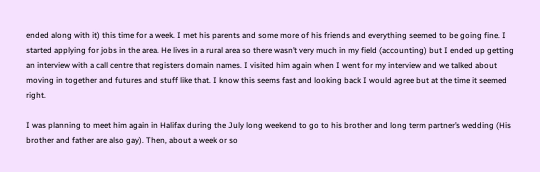ended along with it) this time for a week. I met his parents and some more of his friends and everything seemed to be going fine. I started applying for jobs in the area. He lives in a rural area so there wasn’t very much in my field (accounting) but I ended up getting an interview with a call centre that registers domain names. I visited him again when I went for my interview and we talked about moving in together and futures and stuff like that. I know this seems fast and looking back I would agree but at the time it seemed right.

I was planning to meet him again in Halifax during the July long weekend to go to his brother and long term partner’s wedding (His brother and father are also gay). Then, about a week or so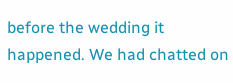before the wedding it happened. We had chatted on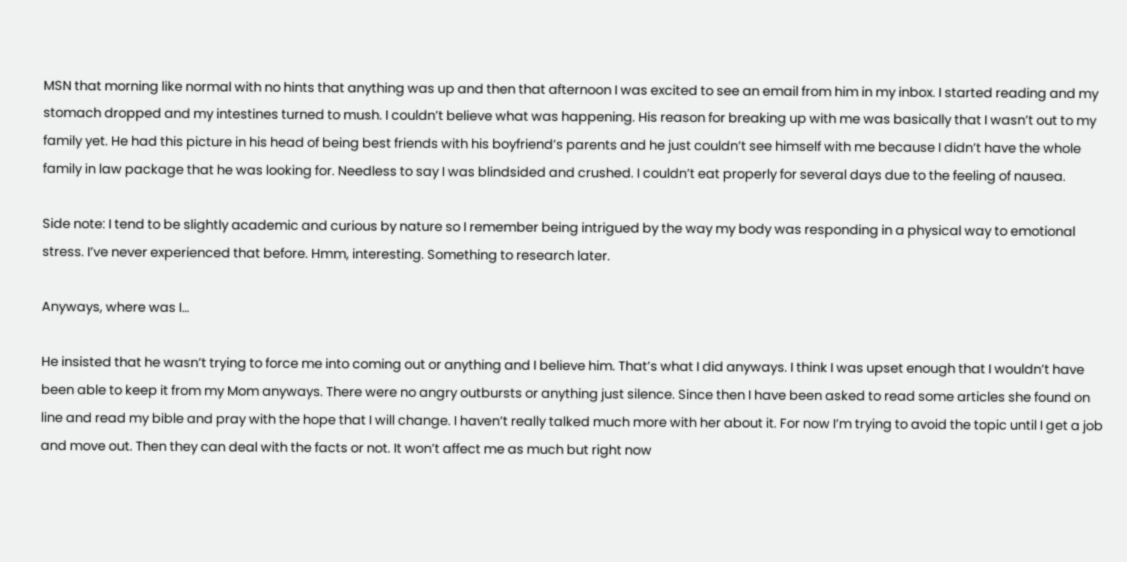MSN that morning like normal with no hints that anything was up and then that afternoon I was excited to see an email from him in my inbox. I started reading and my stomach dropped and my intestines turned to mush. I couldn’t believe what was happening. His reason for breaking up with me was basically that I wasn’t out to my family yet. He had this picture in his head of being best friends with his boyfriend’s parents and he just couldn’t see himself with me because I didn’t have the whole family in law package that he was looking for. Needless to say I was blindsided and crushed. I couldn’t eat properly for several days due to the feeling of nausea.

Side note: I tend to be slightly academic and curious by nature so I remember being intrigued by the way my body was responding in a physical way to emotional stress. I’ve never experienced that before. Hmm, interesting. Something to research later.

Anyways, where was I…

He insisted that he wasn’t trying to force me into coming out or anything and I believe him. That’s what I did anyways. I think I was upset enough that I wouldn’t have been able to keep it from my Mom anyways. There were no angry outbursts or anything just silence. Since then I have been asked to read some articles she found on line and read my bible and pray with the hope that I will change. I haven’t really talked much more with her about it. For now I’m trying to avoid the topic until I get a job and move out. Then they can deal with the facts or not. It won’t affect me as much but right now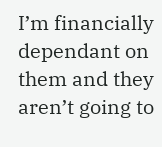I’m financially dependant on them and they aren’t going to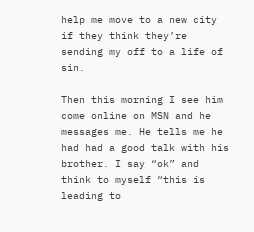help me move to a new city if they think they’re sending my off to a life of sin.

Then this morning I see him come online on MSN and he messages me. He tells me he had had a good talk with his brother. I say “ok” and think to myself “this is leading to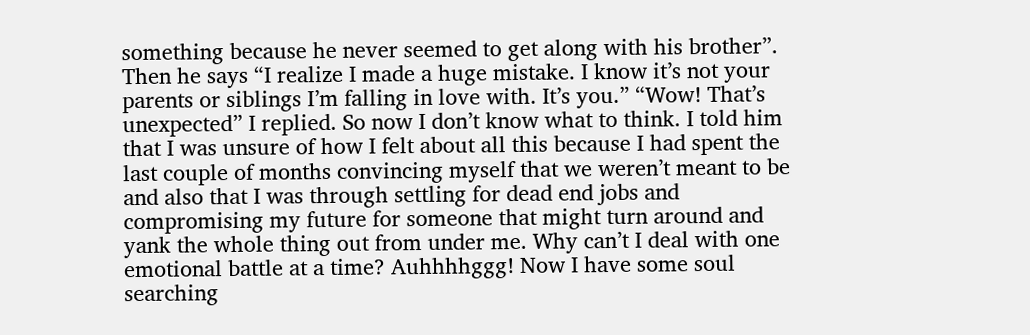something because he never seemed to get along with his brother”. Then he says “I realize I made a huge mistake. I know it’s not your parents or siblings I’m falling in love with. It’s you.” “Wow! That’s unexpected” I replied. So now I don’t know what to think. I told him that I was unsure of how I felt about all this because I had spent the last couple of months convincing myself that we weren’t meant to be and also that I was through settling for dead end jobs and compromising my future for someone that might turn around and yank the whole thing out from under me. Why can’t I deal with one emotional battle at a time? Auhhhhggg! Now I have some soul searching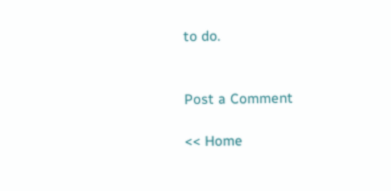to do.


Post a Comment

<< Home